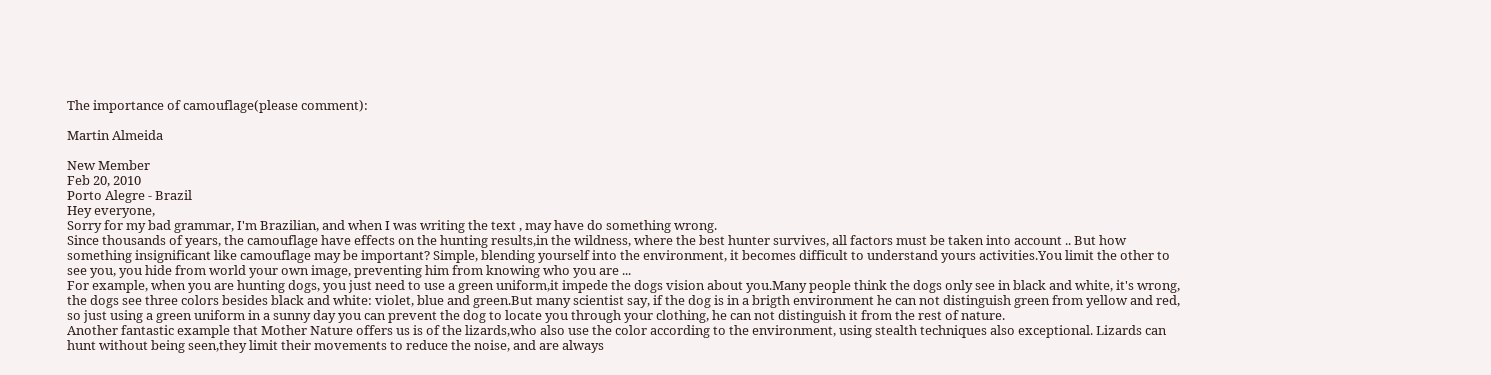The importance of camouflage(please comment):

Martin Almeida

New Member
Feb 20, 2010
Porto Alegre - Brazil
Hey everyone,
Sorry for my bad grammar, I'm Brazilian, and when I was writing the text , may have do something wrong.
Since thousands of years, the camouflage have effects on the hunting results,in the wildness, where the best hunter survives, all factors must be taken into account .. But how something insignificant like camouflage may be important? Simple, blending yourself into the environment, it becomes difficult to understand yours activities.You limit the other to see you, you hide from world your own image, preventing him from knowing who you are ...
For example, when you are hunting dogs, you just need to use a green uniform,it impede the dogs vision about you.Many people think the dogs only see in black and white, it's wrong, the dogs see three colors besides black and white: violet, blue and green.But many scientist say, if the dog is in a brigth environment he can not distinguish green from yellow and red, so just using a green uniform in a sunny day you can prevent the dog to locate you through your clothing, he can not distinguish it from the rest of nature.
Another fantastic example that Mother Nature offers us is of the lizards,who also use the color according to the environment, using stealth techniques also exceptional. Lizards can hunt without being seen,they limit their movements to reduce the noise, and are always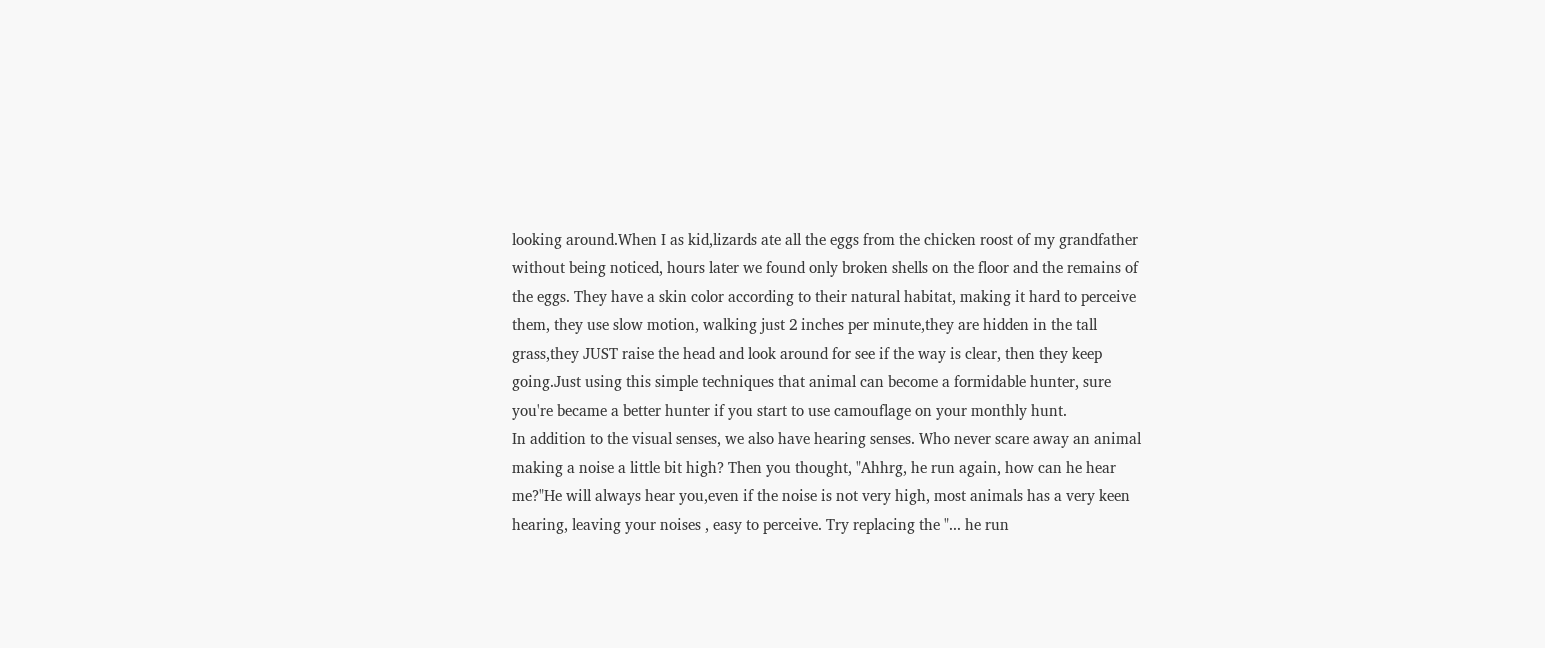looking around.When I as kid,lizards ate all the eggs from the chicken roost of my grandfather without being noticed, hours later we found only broken shells on the floor and the remains of the eggs. They have a skin color according to their natural habitat, making it hard to perceive them, they use slow motion, walking just 2 inches per minute,they are hidden in the tall grass,they JUST raise the head and look around for see if the way is clear, then they keep going.Just using this simple techniques that animal can become a formidable hunter, sure you're became a better hunter if you start to use camouflage on your monthly hunt.
In addition to the visual senses, we also have hearing senses. Who never scare away an animal making a noise a little bit high? Then you thought, "Ahhrg, he run again, how can he hear me?"He will always hear you,even if the noise is not very high, most animals has a very keen hearing, leaving your noises , easy to perceive. Try replacing the "... he run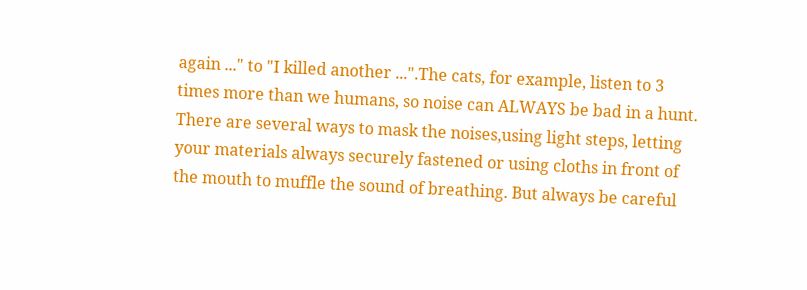again ..." to "I killed another ...".The cats, for example, listen to 3 times more than we humans, so noise can ALWAYS be bad in a hunt. There are several ways to mask the noises,using light steps, letting your materials always securely fastened or using cloths in front of the mouth to muffle the sound of breathing. But always be careful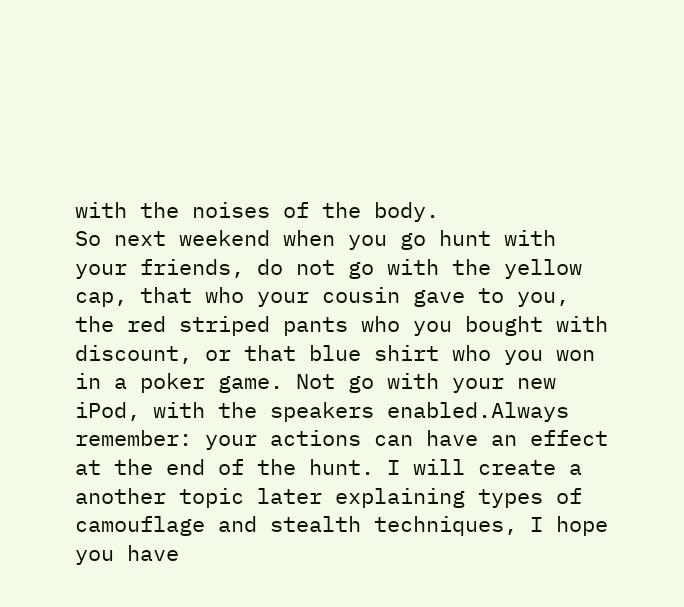with the noises of the body.
So next weekend when you go hunt with your friends, do not go with the yellow cap, that who your cousin gave to you, the red striped pants who you bought with discount, or that blue shirt who you won in a poker game. Not go with your new iPod, with the speakers enabled.Always remember: your actions can have an effect at the end of the hunt. I will create a another topic later explaining types of camouflage and stealth techniques, I hope you have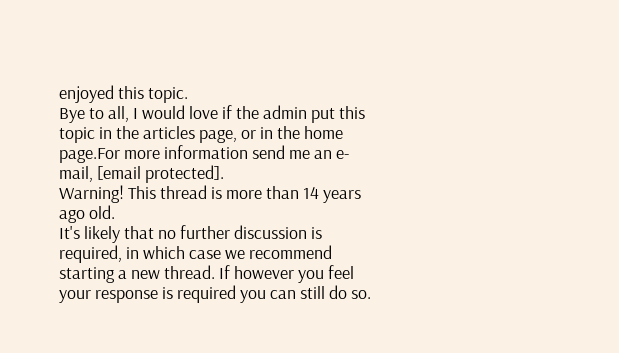enjoyed this topic.
Bye to all, I would love if the admin put this topic in the articles page, or in the home page.For more information send me an e-mail, [email protected].
Warning! This thread is more than 14 years ago old.
It's likely that no further discussion is required, in which case we recommend starting a new thread. If however you feel your response is required you can still do so.